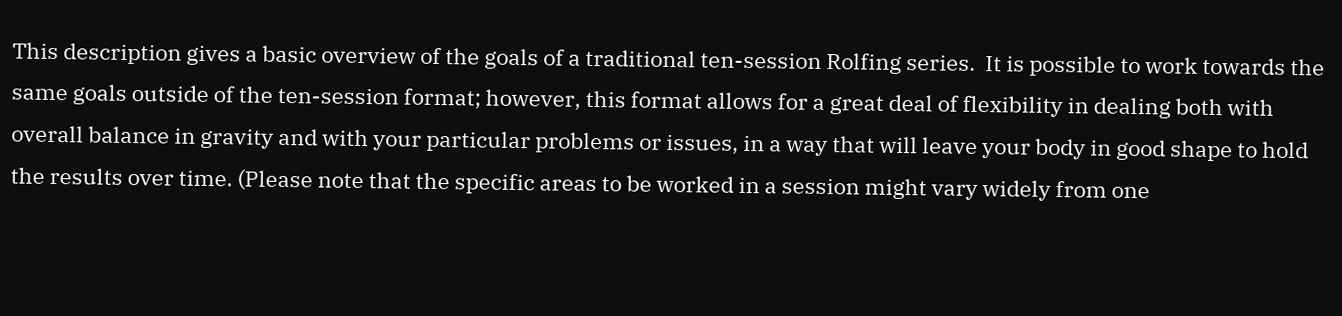This description gives a basic overview of the goals of a traditional ten-session Rolfing series.  It is possible to work towards the same goals outside of the ten-session format; however, this format allows for a great deal of flexibility in dealing both with overall balance in gravity and with your particular problems or issues, in a way that will leave your body in good shape to hold the results over time. (Please note that the specific areas to be worked in a session might vary widely from one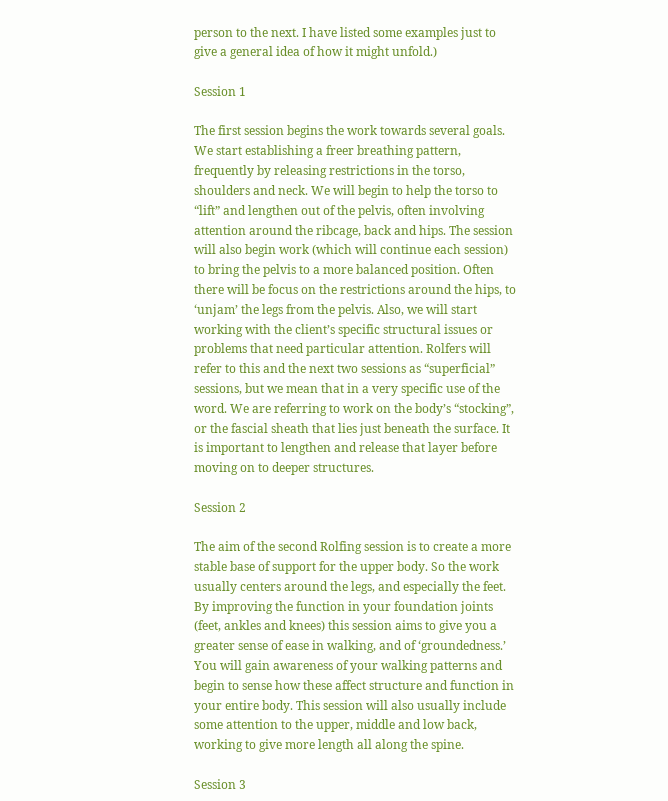person to the next. I have listed some examples just to give a general idea of how it might unfold.)

Session 1

The first session begins the work towards several goals. We start establishing a freer breathing pattern, frequently by releasing restrictions in the torso, shoulders and neck. We will begin to help the torso to “lift” and lengthen out of the pelvis, often involving attention around the ribcage, back and hips. The session will also begin work (which will continue each session) to bring the pelvis to a more balanced position. Often there will be focus on the restrictions around the hips, to ‘unjam’ the legs from the pelvis. Also, we will start working with the client’s specific structural issues or problems that need particular attention. Rolfers will refer to this and the next two sessions as “superficial” sessions, but we mean that in a very specific use of the word. We are referring to work on the body’s “stocking”, or the fascial sheath that lies just beneath the surface. It is important to lengthen and release that layer before moving on to deeper structures.

Session 2

The aim of the second Rolfing session is to create a more stable base of support for the upper body. So the work usually centers around the legs, and especially the feet. By improving the function in your foundation joints (feet, ankles and knees) this session aims to give you a greater sense of ease in walking, and of ‘groundedness.’ You will gain awareness of your walking patterns and begin to sense how these affect structure and function in your entire body. This session will also usually include some attention to the upper, middle and low back, working to give more length all along the spine.

Session 3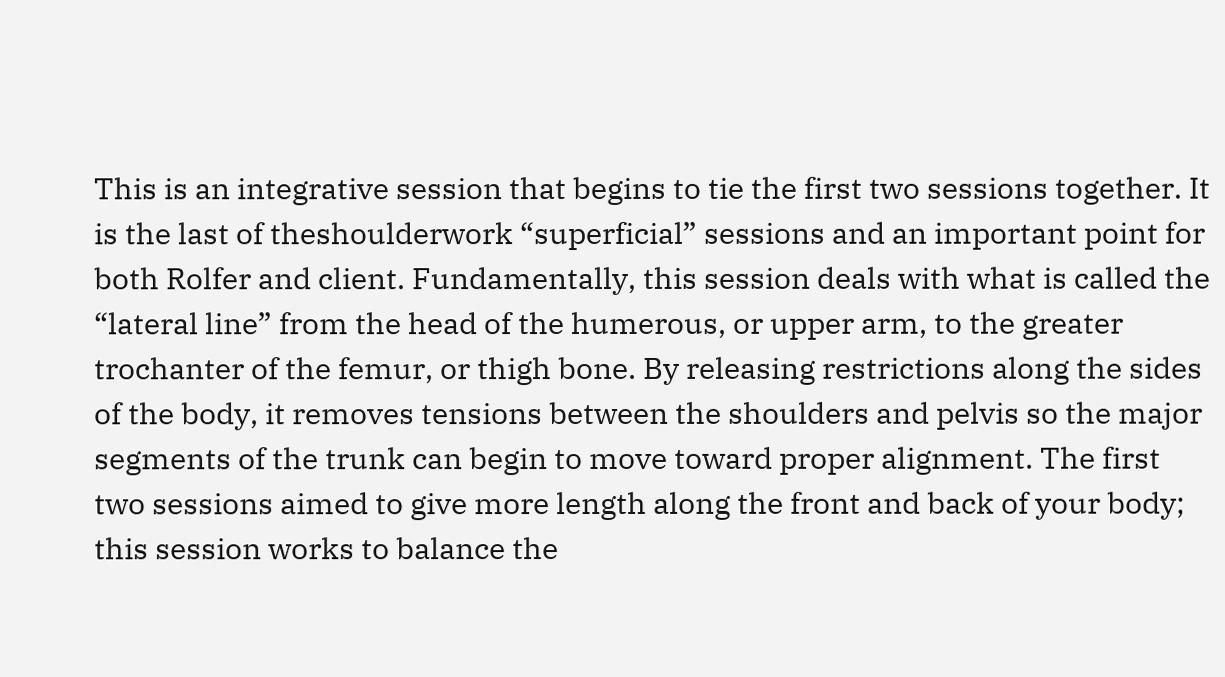This is an integrative session that begins to tie the first two sessions together. It is the last of theshoulderwork “superficial” sessions and an important point for both Rolfer and client. Fundamentally, this session deals with what is called the “lateral line” from the head of the humerous, or upper arm, to the greater trochanter of the femur, or thigh bone. By releasing restrictions along the sides of the body, it removes tensions between the shoulders and pelvis so the major segments of the trunk can begin to move toward proper alignment. The first two sessions aimed to give more length along the front and back of your body; this session works to balance the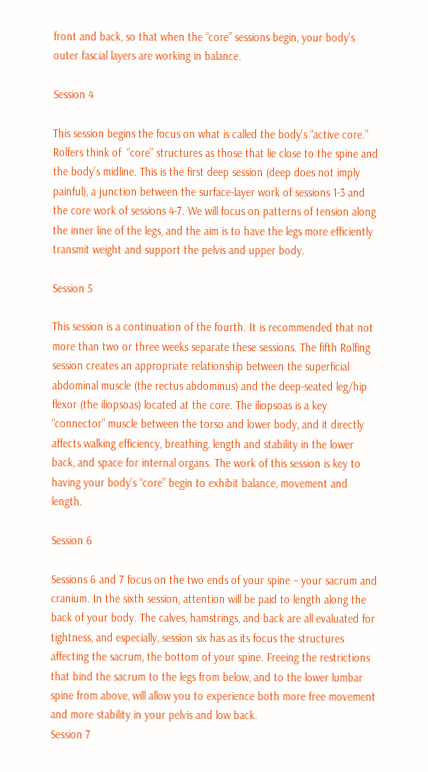front and back, so that when the “core” sessions begin, your body’s outer fascial layers are working in balance.

Session 4

This session begins the focus on what is called the body’s “active core.” Rolfers think of  “core” structures as those that lie close to the spine and the body’s midline. This is the first deep session (deep does not imply painful), a junction between the surface-layer work of sessions 1-3 and the core work of sessions 4-7. We will focus on patterns of tension along the inner line of the legs, and the aim is to have the legs more efficiently transmit weight and support the pelvis and upper body.

Session 5

This session is a continuation of the fourth. It is recommended that not more than two or three weeks separate these sessions. The fifth Rolfing session creates an appropriate relationship between the superficial abdominal muscle (the rectus abdominus) and the deep-seated leg/hip flexor (the iliopsoas) located at the core. The iliopsoas is a key “connector” muscle between the torso and lower body, and it directly affects walking efficiency, breathing, length and stability in the lower back, and space for internal organs. The work of this session is key to having your body’s “core” begin to exhibit balance, movement and length.

Session 6

Sessions 6 and 7 focus on the two ends of your spine – your sacrum and cranium. In the sixth session, attention will be paid to length along the back of your body. The calves, hamstrings, and back are all evaluated for tightness, and especially, session six has as its focus the structures affecting the sacrum, the bottom of your spine. Freeing the restrictions that bind the sacrum to the legs from below, and to the lower lumbar spine from above, will allow you to experience both more free movement and more stability in your pelvis and low back.
Session 7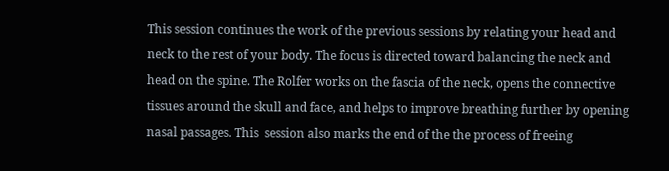This session continues the work of the previous sessions by relating your head and neck to the rest of your body. The focus is directed toward balancing the neck and head on the spine. The Rolfer works on the fascia of the neck, opens the connective tissues around the skull and face, and helps to improve breathing further by opening nasal passages. This  session also marks the end of the the process of freeing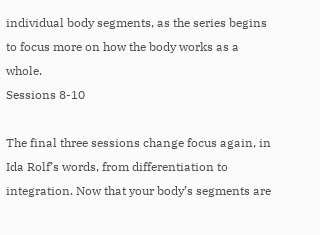individual body segments, as the series begins to focus more on how the body works as a whole.
Sessions 8-10

The final three sessions change focus again, in Ida Rolf’s words, from differentiation to integration. Now that your body’s segments are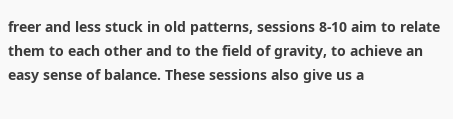freer and less stuck in old patterns, sessions 8-10 aim to relate them to each other and to the field of gravity, to achieve an easy sense of balance. These sessions also give us a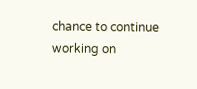chance to continue working on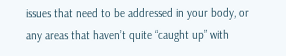issues that need to be addressed in your body, or any areas that haven’t quite “caught up” with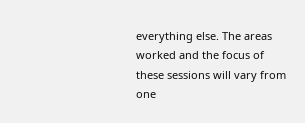everything else. The areas worked and the focus of these sessions will vary from one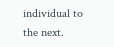individual to the next.